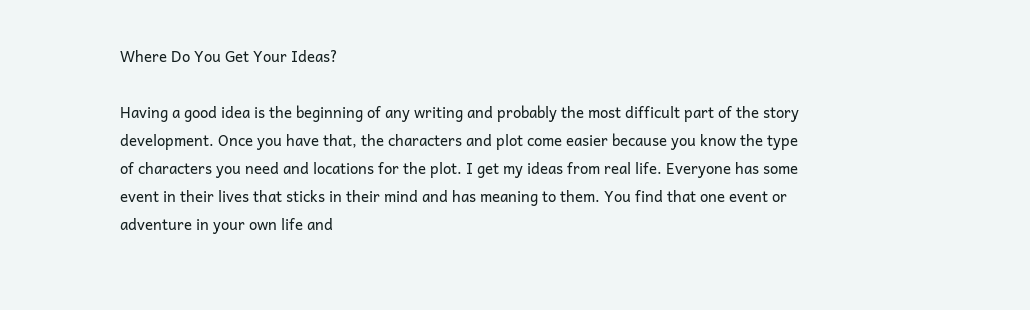Where Do You Get Your Ideas?

Having a good idea is the beginning of any writing and probably the most difficult part of the story development. Once you have that, the characters and plot come easier because you know the type of characters you need and locations for the plot. I get my ideas from real life. Everyone has some event in their lives that sticks in their mind and has meaning to them. You find that one event or adventure in your own life and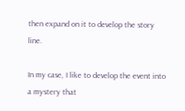then expand on it to develop the story line.

In my case, I like to develop the event into a mystery that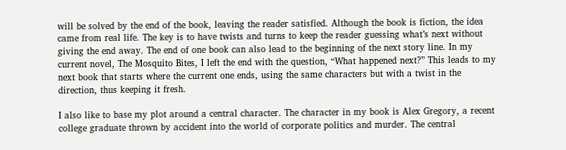will be solved by the end of the book, leaving the reader satisfied. Although the book is fiction, the idea came from real life. The key is to have twists and turns to keep the reader guessing what’s next without giving the end away. The end of one book can also lead to the beginning of the next story line. In my current novel, The Mosquito Bites, I left the end with the question, “What happened next?” This leads to my next book that starts where the current one ends, using the same characters but with a twist in the direction, thus keeping it fresh.

I also like to base my plot around a central character. The character in my book is Alex Gregory, a recent college graduate thrown by accident into the world of corporate politics and murder. The central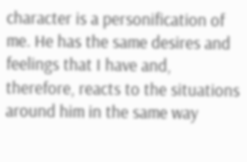character is a personification of me. He has the same desires and feelings that I have and, therefore, reacts to the situations around him in the same way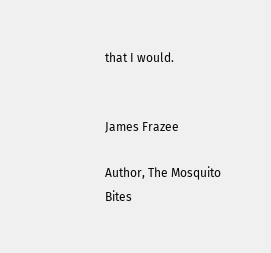that I would.


James Frazee

Author, The Mosquito Bites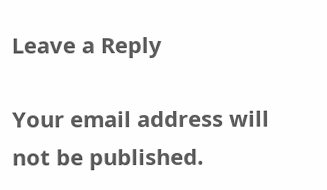Leave a Reply

Your email address will not be published.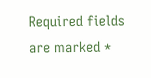Required fields are marked *